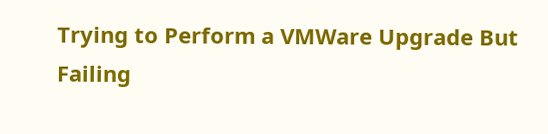Trying to Perform a VMWare Upgrade But Failing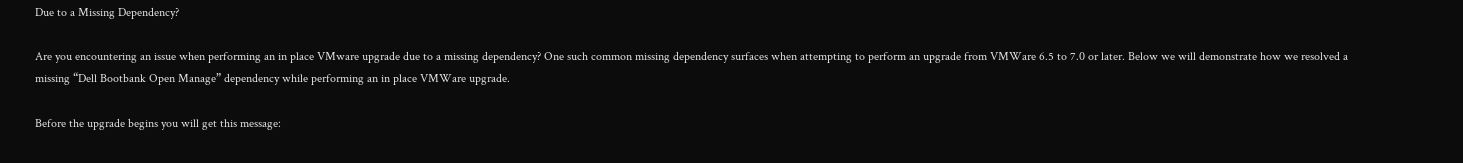Due to a Missing Dependency?

Are you encountering an issue when performing an in place VMware upgrade due to a missing dependency? One such common missing dependency surfaces when attempting to perform an upgrade from VMWare 6.5 to 7.0 or later. Below we will demonstrate how we resolved a missing “Dell Bootbank Open Manage” dependency while performing an in place VMWare upgrade.

Before the upgrade begins you will get this message: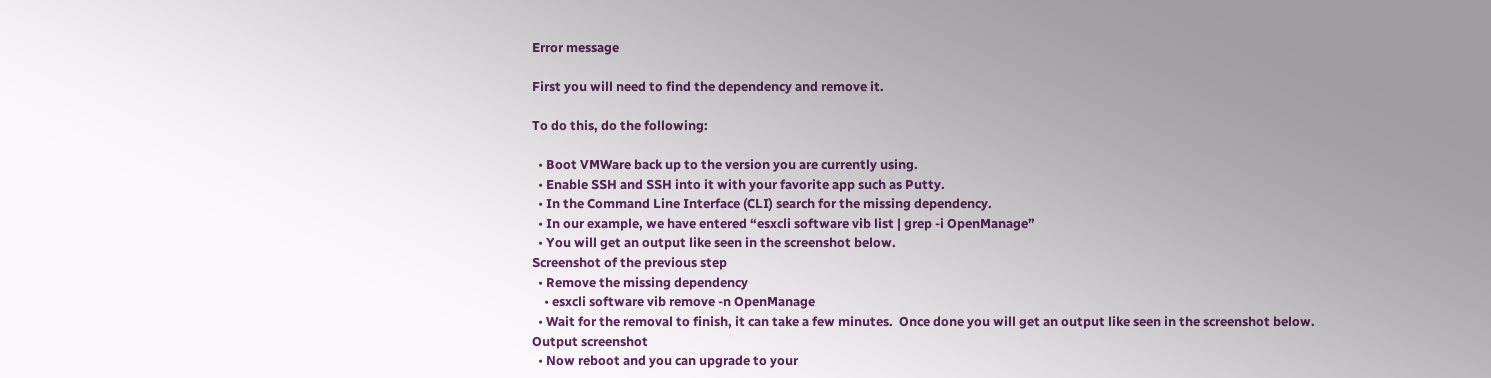Error message

First you will need to find the dependency and remove it.

To do this, do the following:

  • Boot VMWare back up to the version you are currently using.
  • Enable SSH and SSH into it with your favorite app such as Putty.
  • In the Command Line Interface (CLI) search for the missing dependency.
  • In our example, we have entered “esxcli software vib list | grep -i OpenManage”
  • You will get an output like seen in the screenshot below.
Screenshot of the previous step
  • Remove the missing dependency
    • esxcli software vib remove -n OpenManage
  • Wait for the removal to finish, it can take a few minutes.  Once done you will get an output like seen in the screenshot below.
Output screenshot
  • Now reboot and you can upgrade to your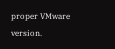proper VMware version.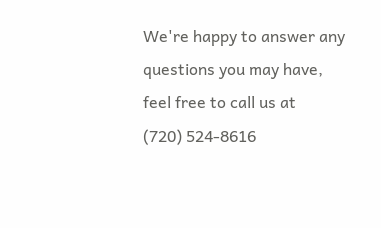We're happy to answer any questions you may have, feel free to call us at
(720) 524-8616